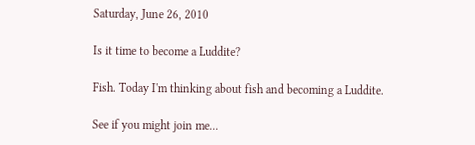Saturday, June 26, 2010

Is it time to become a Luddite?

Fish. Today I'm thinking about fish and becoming a Luddite.

See if you might join me...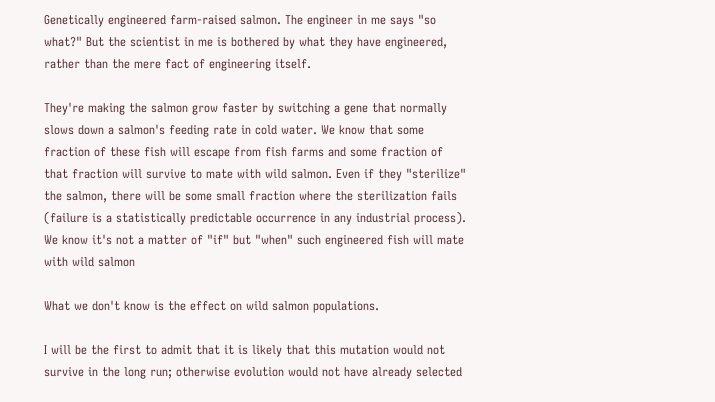Genetically engineered farm-raised salmon. The engineer in me says "so what?" But the scientist in me is bothered by what they have engineered, rather than the mere fact of engineering itself.

They're making the salmon grow faster by switching a gene that normally slows down a salmon's feeding rate in cold water. We know that some fraction of these fish will escape from fish farms and some fraction of that fraction will survive to mate with wild salmon. Even if they "sterilize" the salmon, there will be some small fraction where the sterilization fails (failure is a statistically predictable occurrence in any industrial process). We know it's not a matter of "if" but "when" such engineered fish will mate with wild salmon

What we don't know is the effect on wild salmon populations.

I will be the first to admit that it is likely that this mutation would not survive in the long run; otherwise evolution would not have already selected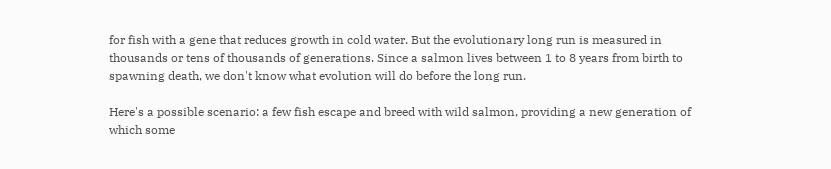for fish with a gene that reduces growth in cold water. But the evolutionary long run is measured in thousands or tens of thousands of generations. Since a salmon lives between 1 to 8 years from birth to spawning death, we don't know what evolution will do before the long run.

Here's a possible scenario: a few fish escape and breed with wild salmon, providing a new generation of which some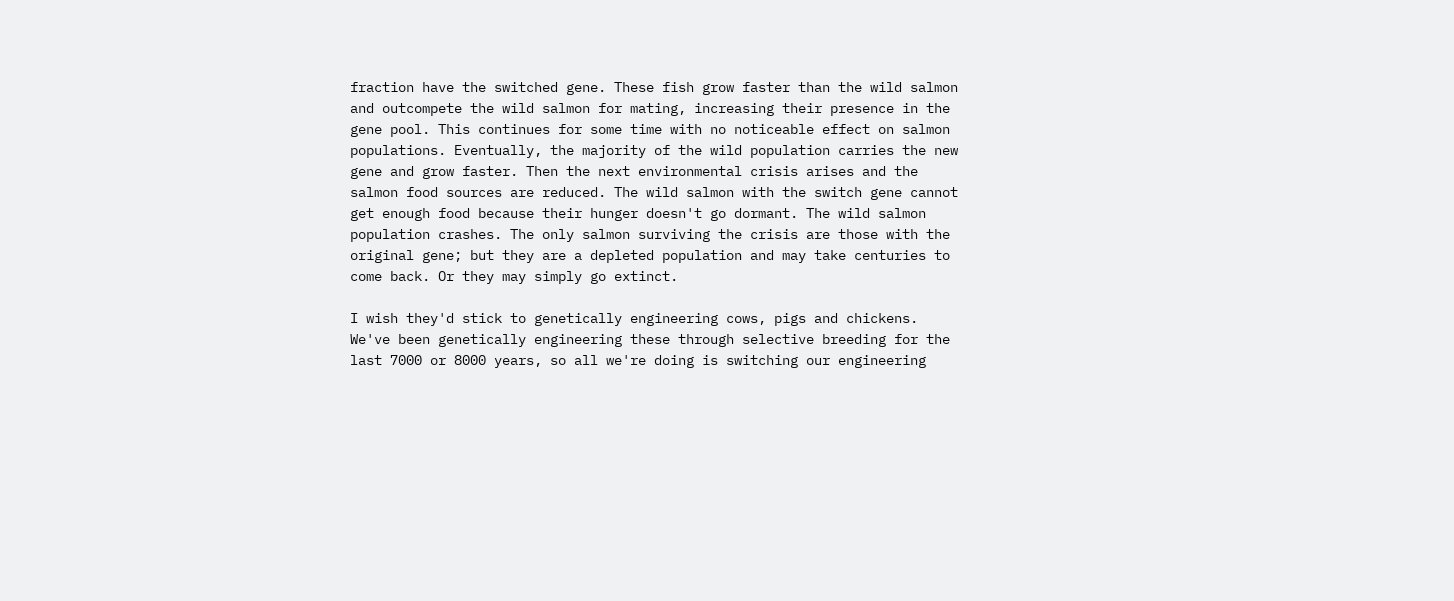fraction have the switched gene. These fish grow faster than the wild salmon and outcompete the wild salmon for mating, increasing their presence in the gene pool. This continues for some time with no noticeable effect on salmon populations. Eventually, the majority of the wild population carries the new gene and grow faster. Then the next environmental crisis arises and the salmon food sources are reduced. The wild salmon with the switch gene cannot get enough food because their hunger doesn't go dormant. The wild salmon population crashes. The only salmon surviving the crisis are those with the original gene; but they are a depleted population and may take centuries to come back. Or they may simply go extinct.

I wish they'd stick to genetically engineering cows, pigs and chickens. We've been genetically engineering these through selective breeding for the last 7000 or 8000 years, so all we're doing is switching our engineering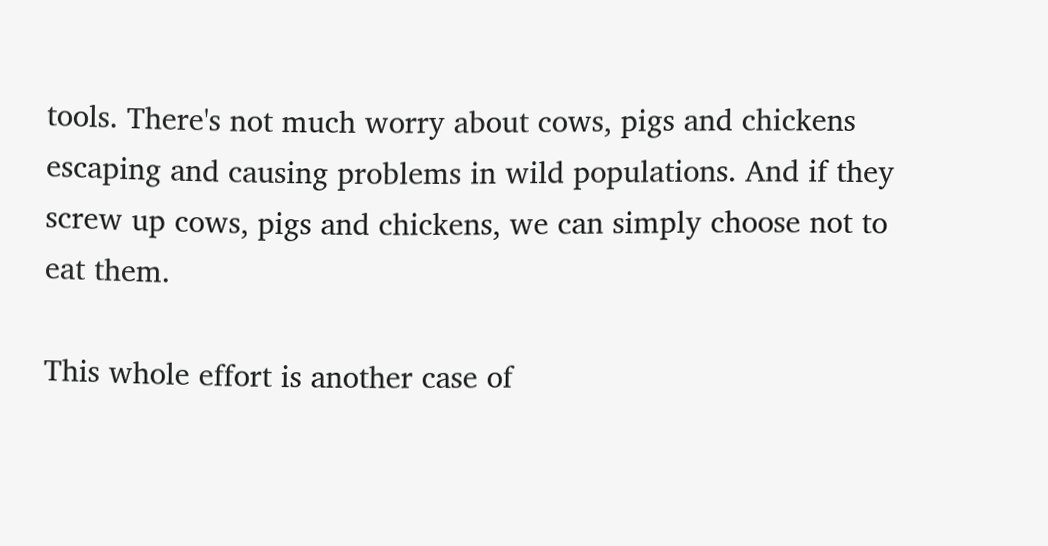tools. There's not much worry about cows, pigs and chickens escaping and causing problems in wild populations. And if they screw up cows, pigs and chickens, we can simply choose not to eat them.

This whole effort is another case of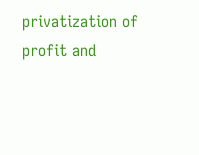privatization of profit and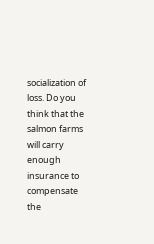socialization of loss. Do you think that the salmon farms will carry enough insurance to compensate the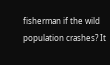fisherman if the wild population crashes? It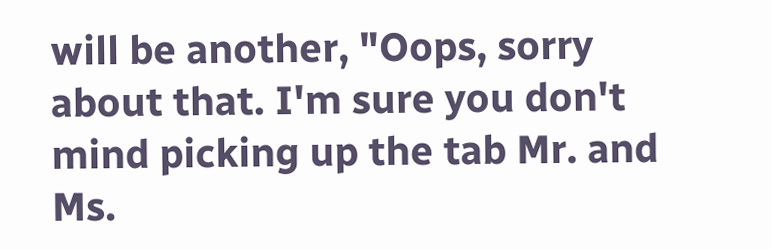will be another, "Oops, sorry about that. I'm sure you don't mind picking up the tab Mr. and Ms.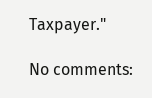Taxpayer."

No comments: